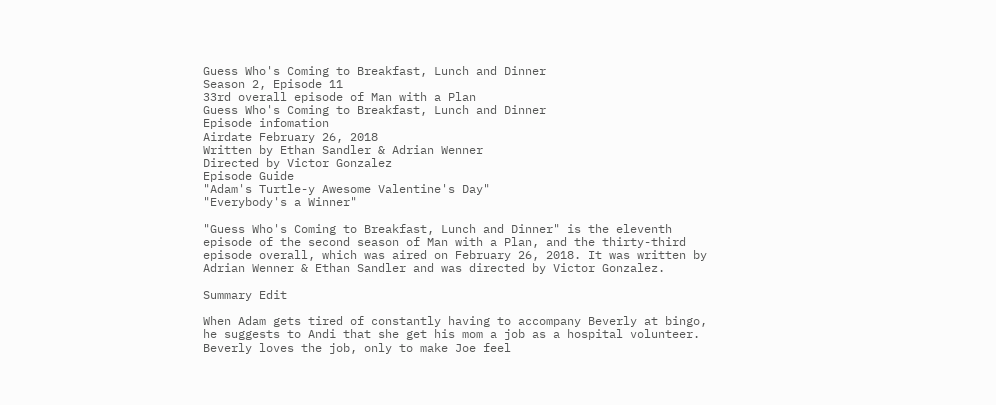Guess Who's Coming to Breakfast, Lunch and Dinner
Season 2, Episode 11
33rd overall episode of Man with a Plan
Guess Who's Coming to Breakfast, Lunch and Dinner
Episode infomation
Airdate February 26, 2018
Written by Ethan Sandler & Adrian Wenner
Directed by Victor Gonzalez
Episode Guide
"Adam's Turtle-y Awesome Valentine's Day"
"Everybody's a Winner"

"Guess Who's Coming to Breakfast, Lunch and Dinner" is the eleventh episode of the second season of Man with a Plan, and the thirty-third episode overall, which was aired on February 26, 2018. It was written by Adrian Wenner & Ethan Sandler and was directed by Victor Gonzalez.

Summary Edit

When Adam gets tired of constantly having to accompany Beverly at bingo, he suggests to Andi that she get his mom a job as a hospital volunteer. Beverly loves the job, only to make Joe feel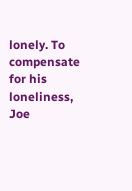lonely. To compensate for his loneliness, Joe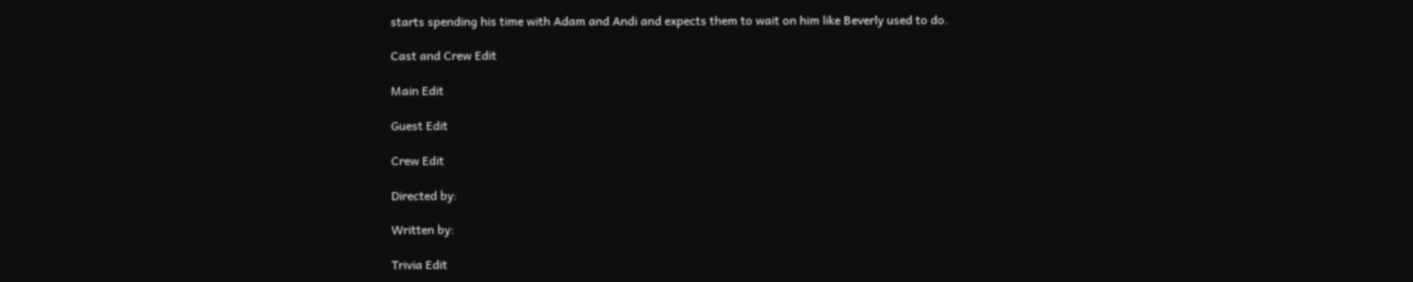starts spending his time with Adam and Andi and expects them to wait on him like Beverly used to do.

Cast and Crew Edit

Main Edit

Guest Edit

Crew Edit

Directed by:

Written by:

Trivia Edit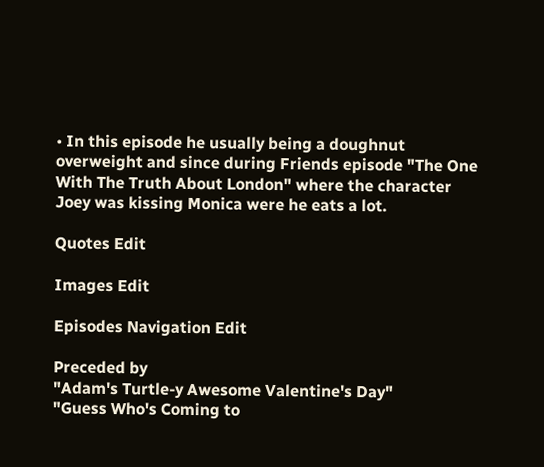• In this episode he usually being a doughnut overweight and since during Friends episode "The One With The Truth About London" where the character Joey was kissing Monica were he eats a lot.

Quotes Edit

Images Edit

Episodes Navigation Edit

Preceded by
"Adam's Turtle-y Awesome Valentine's Day"
"Guess Who's Coming to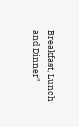Breakfast, Lunch and Dinner"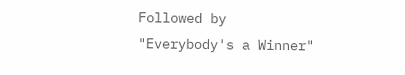Followed by
"Everybody's a Winner"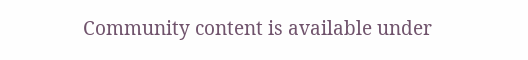Community content is available under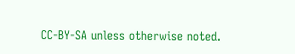CC-BY-SA unless otherwise noted.